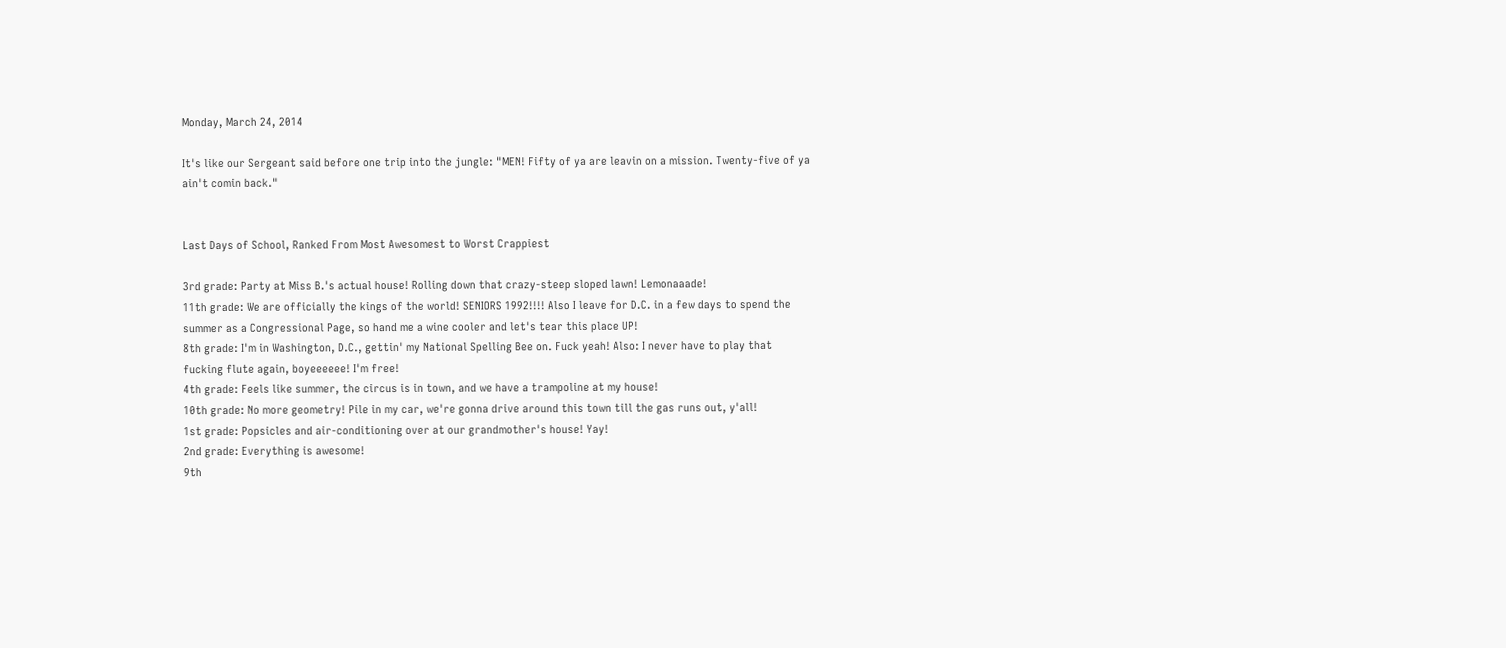Monday, March 24, 2014

It's like our Sergeant said before one trip into the jungle: "MEN! Fifty of ya are leavin on a mission. Twenty-five of ya ain't comin back."


Last Days of School, Ranked From Most Awesomest to Worst Crappiest

3rd grade: Party at Miss B.'s actual house! Rolling down that crazy-steep sloped lawn! Lemonaaade!
11th grade: We are officially the kings of the world! SENIORS 1992!!!! Also I leave for D.C. in a few days to spend the summer as a Congressional Page, so hand me a wine cooler and let's tear this place UP!
8th grade: I'm in Washington, D.C., gettin' my National Spelling Bee on. Fuck yeah! Also: I never have to play that fucking flute again, boyeeeeee! I'm free!
4th grade: Feels like summer, the circus is in town, and we have a trampoline at my house!
10th grade: No more geometry! Pile in my car, we're gonna drive around this town till the gas runs out, y'all!
1st grade: Popsicles and air-conditioning over at our grandmother's house! Yay!
2nd grade: Everything is awesome!
9th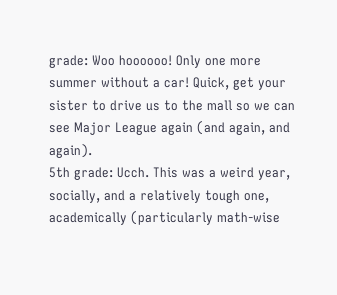grade: Woo hoooooo! Only one more summer without a car! Quick, get your sister to drive us to the mall so we can see Major League again (and again, and again).
5th grade: Ucch. This was a weird year, socially, and a relatively tough one, academically (particularly math-wise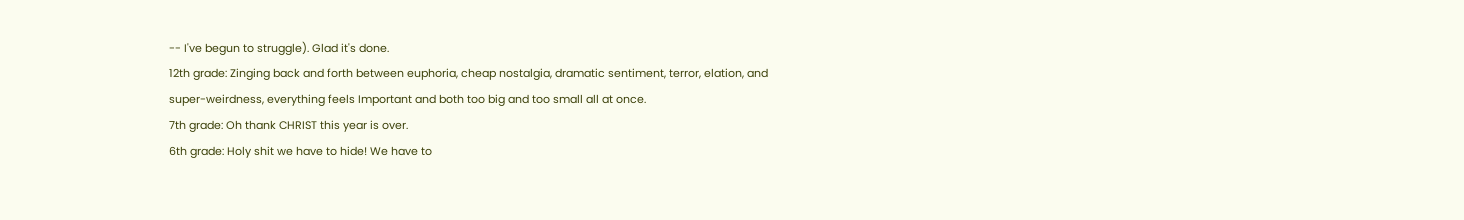-- I've begun to struggle). Glad it's done.
12th grade: Zinging back and forth between euphoria, cheap nostalgia, dramatic sentiment, terror, elation, and super-weirdness, everything feels Important and both too big and too small all at once.
7th grade: Oh thank CHRIST this year is over.
6th grade: Holy shit we have to hide! We have to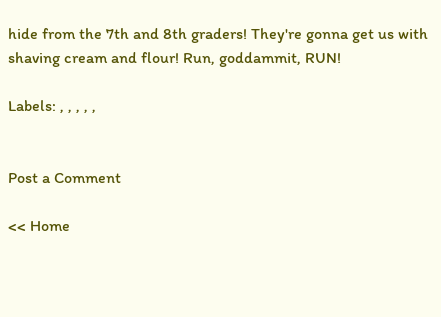hide from the 7th and 8th graders! They're gonna get us with shaving cream and flour! Run, goddammit, RUN!

Labels: , , , , ,


Post a Comment

<< Home